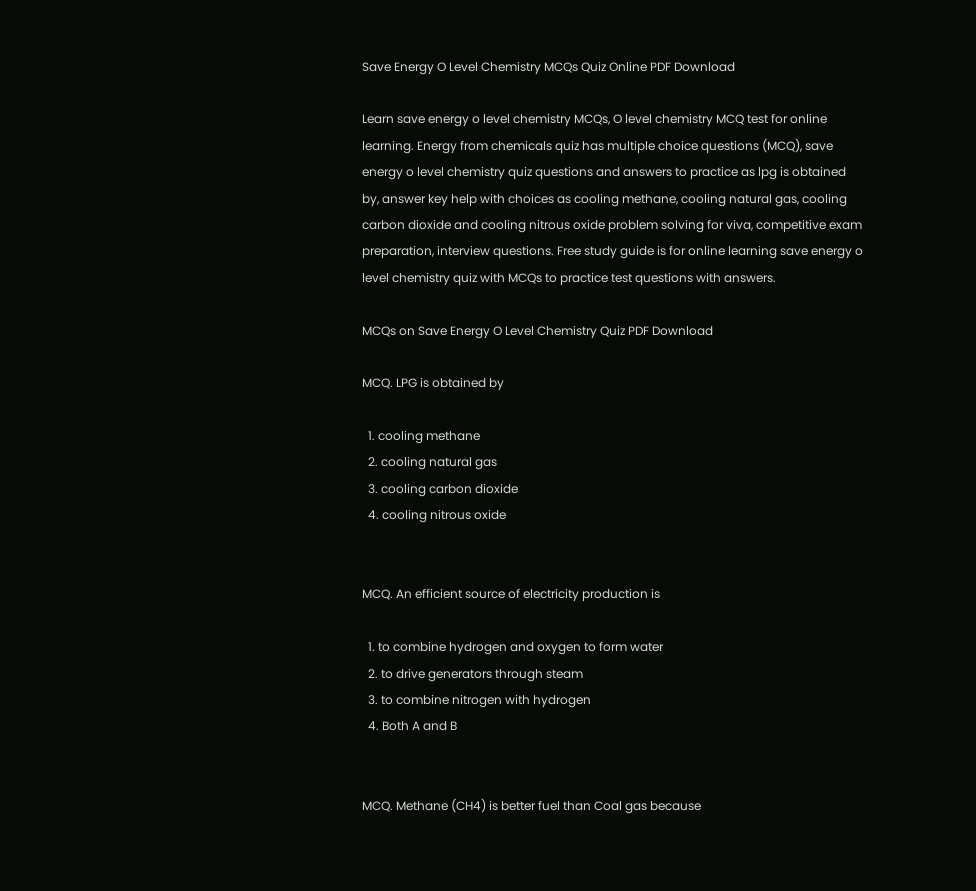Save Energy O Level Chemistry MCQs Quiz Online PDF Download

Learn save energy o level chemistry MCQs, O level chemistry MCQ test for online learning. Energy from chemicals quiz has multiple choice questions (MCQ), save energy o level chemistry quiz questions and answers to practice as lpg is obtained by, answer key help with choices as cooling methane, cooling natural gas, cooling carbon dioxide and cooling nitrous oxide problem solving for viva, competitive exam preparation, interview questions. Free study guide is for online learning save energy o level chemistry quiz with MCQs to practice test questions with answers.

MCQs on Save Energy O Level Chemistry Quiz PDF Download

MCQ. LPG is obtained by

  1. cooling methane
  2. cooling natural gas
  3. cooling carbon dioxide
  4. cooling nitrous oxide


MCQ. An efficient source of electricity production is

  1. to combine hydrogen and oxygen to form water
  2. to drive generators through steam
  3. to combine nitrogen with hydrogen
  4. Both A and B


MCQ. Methane (CH4) is better fuel than Coal gas because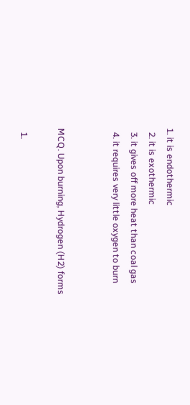1. it is endothermic
  2. it is exothermic
  3. it gives off more heat than coal gas
  4. it requires very little oxygen to burn


MCQ. Upon burning, Hydrogen (H2) forms

  1.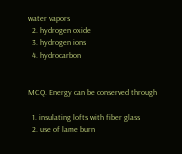water vapors
  2. hydrogen oxide
  3. hydrogen ions
  4. hydrocarbon


MCQ. Energy can be conserved through

  1. insulating lofts with fiber glass
  2. use of lame burn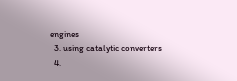engines
  3. using catalytic converters
  4.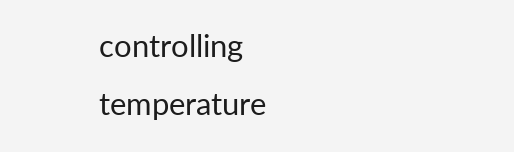controlling temperature